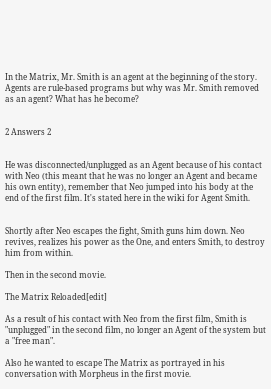In the Matrix, Mr. Smith is an agent at the beginning of the story. Agents are rule-based programs but why was Mr. Smith removed as an agent? What has he become?


2 Answers 2


He was disconnected/unplugged as an Agent because of his contact with Neo (this meant that he was no longer an Agent and became his own entity), remember that Neo jumped into his body at the end of the first film. It's stated here in the wiki for Agent Smith.


Shortly after Neo escapes the fight, Smith guns him down. Neo revives, realizes his power as the One, and enters Smith, to destroy him from within.

Then in the second movie.

The Matrix Reloaded[edit]

As a result of his contact with Neo from the first film, Smith is "unplugged" in the second film, no longer an Agent of the system but a "free man".

Also he wanted to escape The Matrix as portrayed in his conversation with Morpheus in the first movie.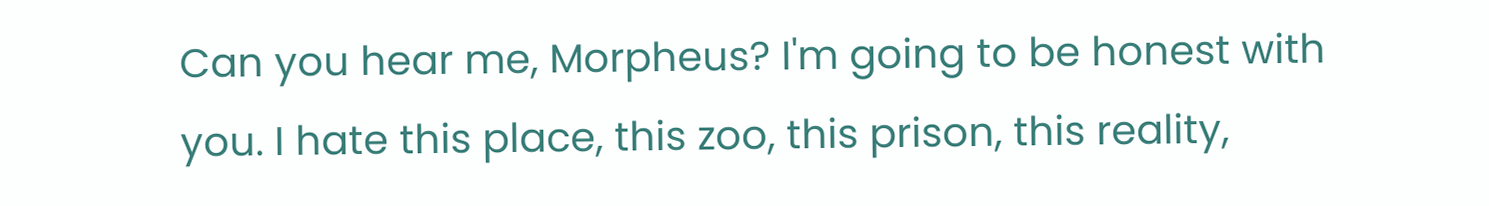Can you hear me, Morpheus? I'm going to be honest with you. I hate this place, this zoo, this prison, this reality,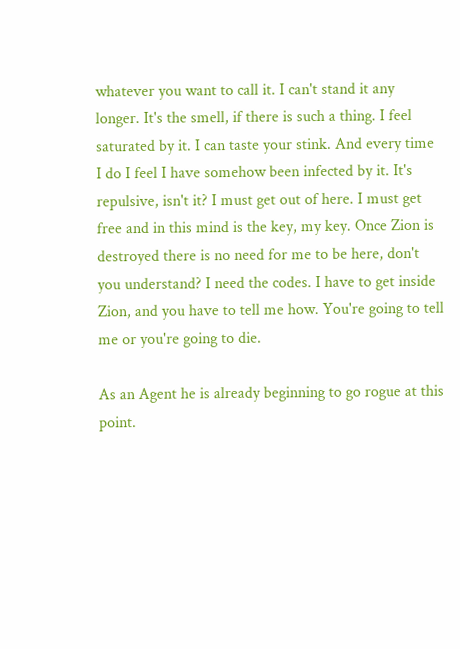whatever you want to call it. I can't stand it any longer. It's the smell, if there is such a thing. I feel saturated by it. I can taste your stink. And every time I do I feel I have somehow been infected by it. It's repulsive, isn't it? I must get out of here. I must get free and in this mind is the key, my key. Once Zion is destroyed there is no need for me to be here, don't you understand? I need the codes. I have to get inside Zion, and you have to tell me how. You're going to tell me or you're going to die.

As an Agent he is already beginning to go rogue at this point.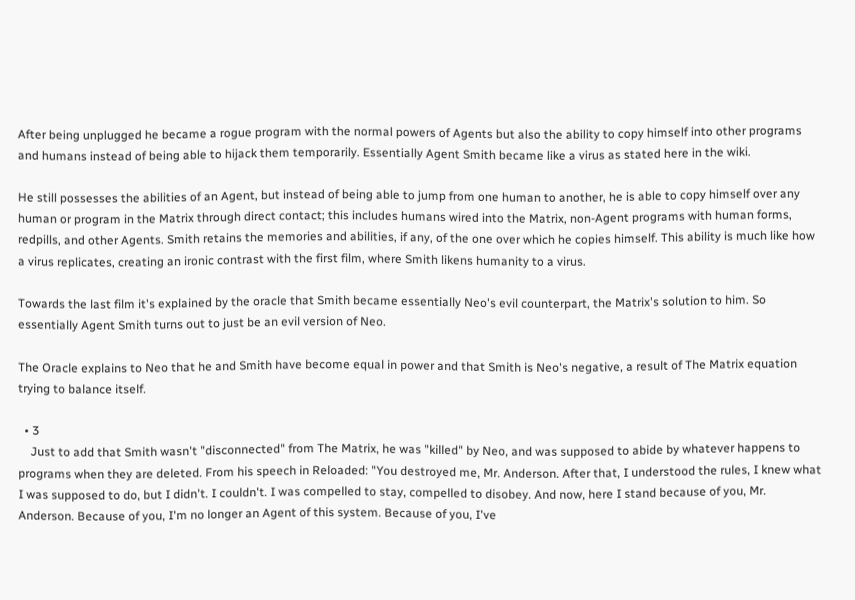After being unplugged he became a rogue program with the normal powers of Agents but also the ability to copy himself into other programs and humans instead of being able to hijack them temporarily. Essentially Agent Smith became like a virus as stated here in the wiki.

He still possesses the abilities of an Agent, but instead of being able to jump from one human to another, he is able to copy himself over any human or program in the Matrix through direct contact; this includes humans wired into the Matrix, non-Agent programs with human forms, redpills, and other Agents. Smith retains the memories and abilities, if any, of the one over which he copies himself. This ability is much like how a virus replicates, creating an ironic contrast with the first film, where Smith likens humanity to a virus.

Towards the last film it's explained by the oracle that Smith became essentially Neo's evil counterpart, the Matrix's solution to him. So essentially Agent Smith turns out to just be an evil version of Neo.

The Oracle explains to Neo that he and Smith have become equal in power and that Smith is Neo's negative, a result of The Matrix equation trying to balance itself.

  • 3
    Just to add that Smith wasn't "disconnected" from The Matrix, he was "killed" by Neo, and was supposed to abide by whatever happens to programs when they are deleted. From his speech in Reloaded: "You destroyed me, Mr. Anderson. After that, I understood the rules, I knew what I was supposed to do, but I didn't. I couldn't. I was compelled to stay, compelled to disobey. And now, here I stand because of you, Mr. Anderson. Because of you, I'm no longer an Agent of this system. Because of you, I've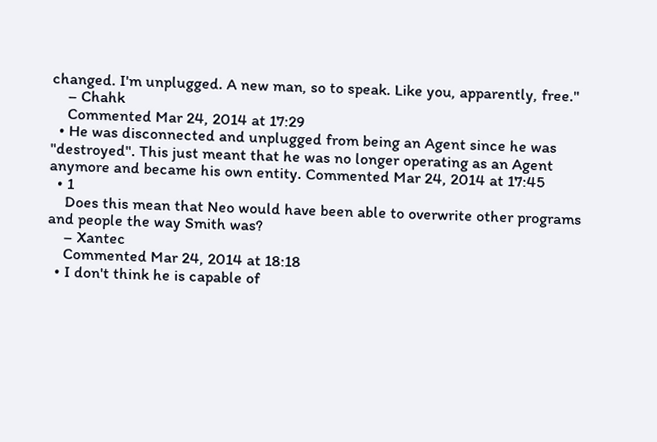changed. I'm unplugged. A new man, so to speak. Like you, apparently, free."
    – Chahk
    Commented Mar 24, 2014 at 17:29
  • He was disconnected and unplugged from being an Agent since he was "destroyed". This just meant that he was no longer operating as an Agent anymore and became his own entity. Commented Mar 24, 2014 at 17:45
  • 1
    Does this mean that Neo would have been able to overwrite other programs and people the way Smith was?
    – Xantec
    Commented Mar 24, 2014 at 18:18
  • I don't think he is capable of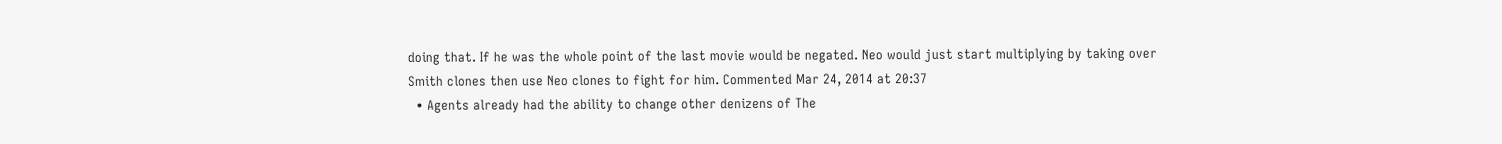doing that. If he was the whole point of the last movie would be negated. Neo would just start multiplying by taking over Smith clones then use Neo clones to fight for him. Commented Mar 24, 2014 at 20:37
  • Agents already had the ability to change other denizens of The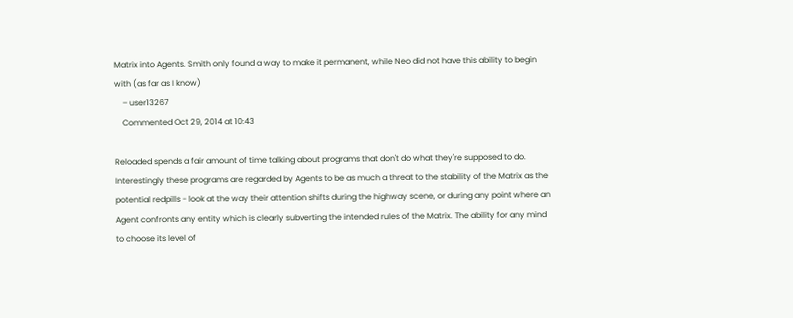Matrix into Agents. Smith only found a way to make it permanent, while Neo did not have this ability to begin with (as far as I know)
    – user13267
    Commented Oct 29, 2014 at 10:43

Reloaded spends a fair amount of time talking about programs that don't do what they're supposed to do. Interestingly these programs are regarded by Agents to be as much a threat to the stability of the Matrix as the potential redpills - look at the way their attention shifts during the highway scene, or during any point where an Agent confronts any entity which is clearly subverting the intended rules of the Matrix. The ability for any mind to choose its level of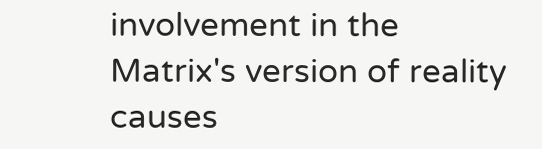involvement in the Matrix's version of reality causes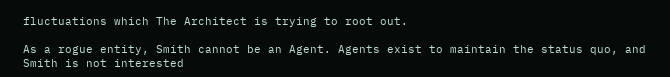fluctuations which The Architect is trying to root out.

As a rogue entity, Smith cannot be an Agent. Agents exist to maintain the status quo, and Smith is not interested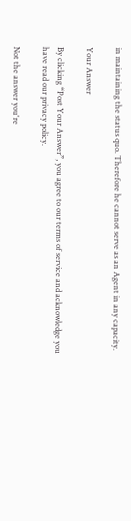in maintaining the status quo. Therefore he cannot serve as an Agent in any capacity.

Your Answer

By clicking “Post Your Answer”, you agree to our terms of service and acknowledge you have read our privacy policy.

Not the answer you're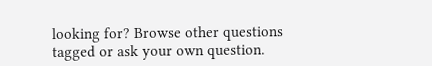looking for? Browse other questions tagged or ask your own question.